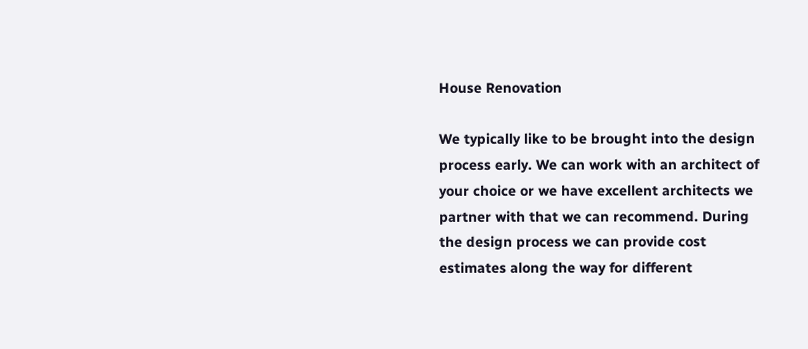House Renovation

We typically like to be brought into the design process early. We can work with an architect of your choice or we have excellent architects we partner with that we can recommend. During the design process we can provide cost estimates along the way for different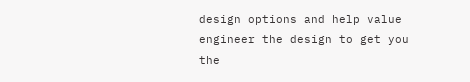design options and help value engineer the design to get you the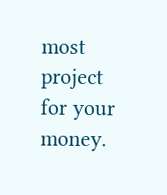most project for your money.